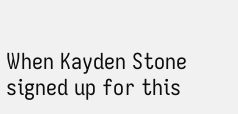When Kayden Stone signed up for this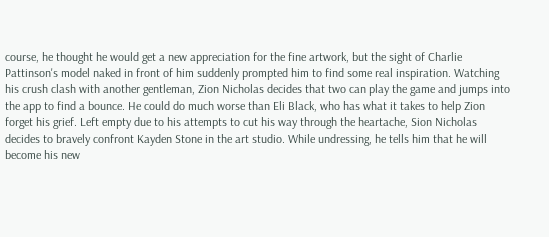course, he thought he would get a new appreciation for the fine artwork, but the sight of Charlie Pattinson's model naked in front of him suddenly prompted him to find some real inspiration. Watching his crush clash with another gentleman, Zion Nicholas decides that two can play the game and jumps into the app to find a bounce. He could do much worse than Eli Black, who has what it takes to help Zion forget his grief. Left empty due to his attempts to cut his way through the heartache, Sion Nicholas decides to bravely confront Kayden Stone in the art studio. While undressing, he tells him that he will become his new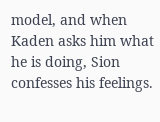model, and when Kaden asks him what he is doing, Sion confesses his feelings.